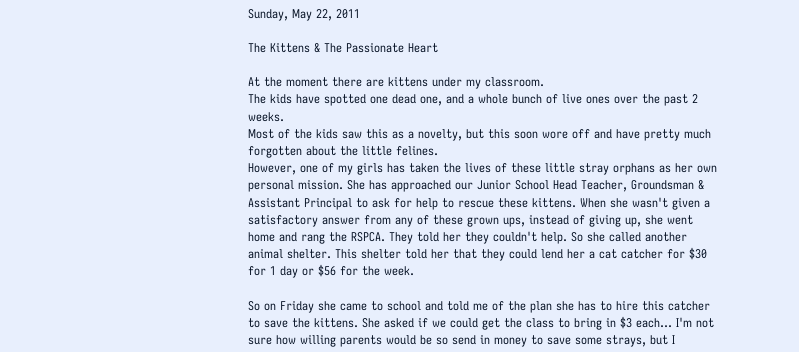Sunday, May 22, 2011

The Kittens & The Passionate Heart

At the moment there are kittens under my classroom.
The kids have spotted one dead one, and a whole bunch of live ones over the past 2 weeks.
Most of the kids saw this as a novelty, but this soon wore off and have pretty much forgotten about the little felines.
However, one of my girls has taken the lives of these little stray orphans as her own personal mission. She has approached our Junior School Head Teacher, Groundsman & Assistant Principal to ask for help to rescue these kittens. When she wasn't given a satisfactory answer from any of these grown ups, instead of giving up, she went home and rang the RSPCA. They told her they couldn't help. So she called another animal shelter. This shelter told her that they could lend her a cat catcher for $30 for 1 day or $56 for the week.

So on Friday she came to school and told me of the plan she has to hire this catcher to save the kittens. She asked if we could get the class to bring in $3 each... I'm not sure how willing parents would be so send in money to save some strays, but I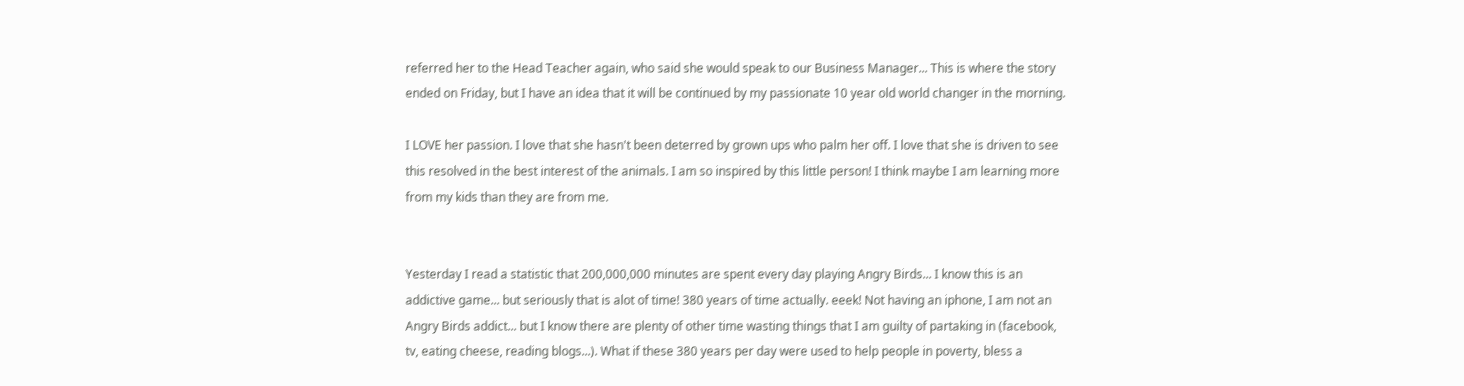referred her to the Head Teacher again, who said she would speak to our Business Manager... This is where the story ended on Friday, but I have an idea that it will be continued by my passionate 10 year old world changer in the morning.

I LOVE her passion. I love that she hasn't been deterred by grown ups who palm her off. I love that she is driven to see this resolved in the best interest of the animals. I am so inspired by this little person! I think maybe I am learning more from my kids than they are from me.


Yesterday I read a statistic that 200,000,000 minutes are spent every day playing Angry Birds... I know this is an addictive game... but seriously that is alot of time! 380 years of time actually. eeek! Not having an iphone, I am not an Angry Birds addict... but I know there are plenty of other time wasting things that I am guilty of partaking in (facebook, tv, eating cheese, reading blogs...). What if these 380 years per day were used to help people in poverty, bless a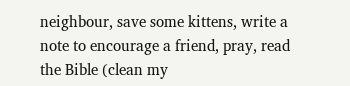neighbour, save some kittens, write a note to encourage a friend, pray, read the Bible (clean my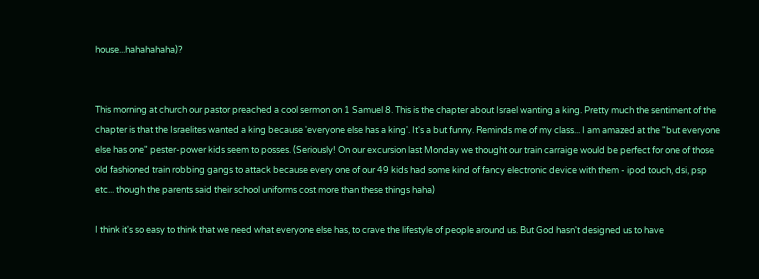house...hahahahaha)?


This morning at church our pastor preached a cool sermon on 1 Samuel 8. This is the chapter about Israel wanting a king. Pretty much the sentiment of the chapter is that the Israelites wanted a king because 'everyone else has a king'. It's a but funny. Reminds me of my class... I am amazed at the "but everyone else has one" pester-power kids seem to posses. (Seriously! On our excursion last Monday we thought our train carraige would be perfect for one of those old fashioned train robbing gangs to attack because every one of our 49 kids had some kind of fancy electronic device with them - ipod touch, dsi, psp etc... though the parents said their school uniforms cost more than these things haha)

I think it's so easy to think that we need what everyone else has, to crave the lifestyle of people around us. But God hasn't designed us to have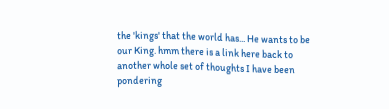the 'kings' that the world has... He wants to be our King. hmm there is a link here back to another whole set of thoughts I have been pondering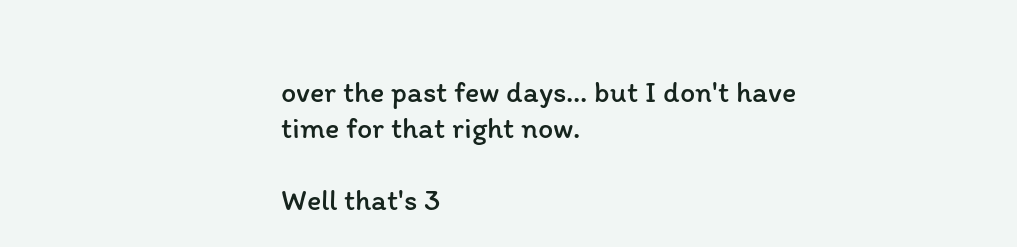over the past few days... but I don't have time for that right now.

Well that's 3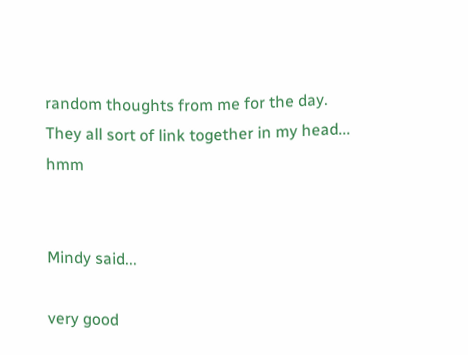random thoughts from me for the day. They all sort of link together in my head... hmm


Mindy said...

very good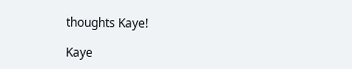thoughts Kaye!

Kaye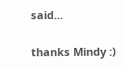said...

thanks Mindy :)